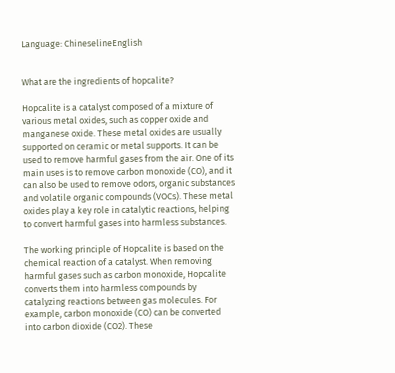Language: ChineselineEnglish


What are the ingredients of hopcalite?

Hopcalite is a catalyst composed of a mixture of various metal oxides, such as copper oxide and manganese oxide. These metal oxides are usually supported on ceramic or metal supports. It can be used to remove harmful gases from the air. One of its main uses is to remove carbon monoxide (CO), and it can also be used to remove odors, organic substances and volatile organic compounds (VOCs). These metal oxides play a key role in catalytic reactions, helping to convert harmful gases into harmless substances.

The working principle of Hopcalite is based on the chemical reaction of a catalyst. When removing harmful gases such as carbon monoxide, Hopcalite converts them into harmless compounds by catalyzing reactions between gas molecules. For example, carbon monoxide (CO) can be converted into carbon dioxide (CO2). These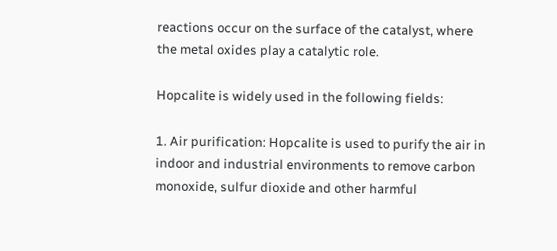reactions occur on the surface of the catalyst, where the metal oxides play a catalytic role.

Hopcalite is widely used in the following fields:

1. Air purification: Hopcalite is used to purify the air in indoor and industrial environments to remove carbon monoxide, sulfur dioxide and other harmful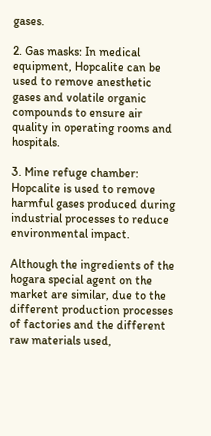gases.

2. Gas masks: In medical equipment, Hopcalite can be used to remove anesthetic gases and volatile organic compounds to ensure air quality in operating rooms and hospitals.

3. Mine refuge chamber: Hopcalite is used to remove harmful gases produced during industrial processes to reduce environmental impact.

Although the ingredients of the hogara special agent on the market are similar, due to the different production processes of factories and the different raw materials used,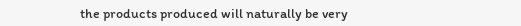the products produced will naturally be very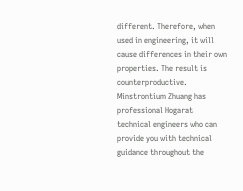different. Therefore, when used in engineering, it will cause differences in their own properties. The result is counterproductive. Minstrontium Zhuang has professional Hogarat technical engineers who can provide you with technical guidance throughout the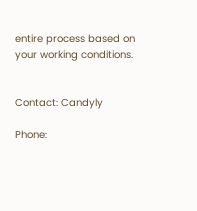entire process based on your working conditions.


Contact: Candyly

Phone: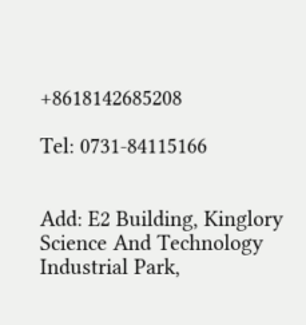+8618142685208

Tel: 0731-84115166


Add: E2 Building, Kinglory Science And Technology Industrial Park,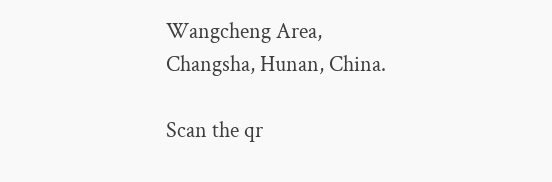Wangcheng Area, Changsha, Hunan, China.

Scan the qr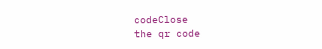codeClose
the qr code